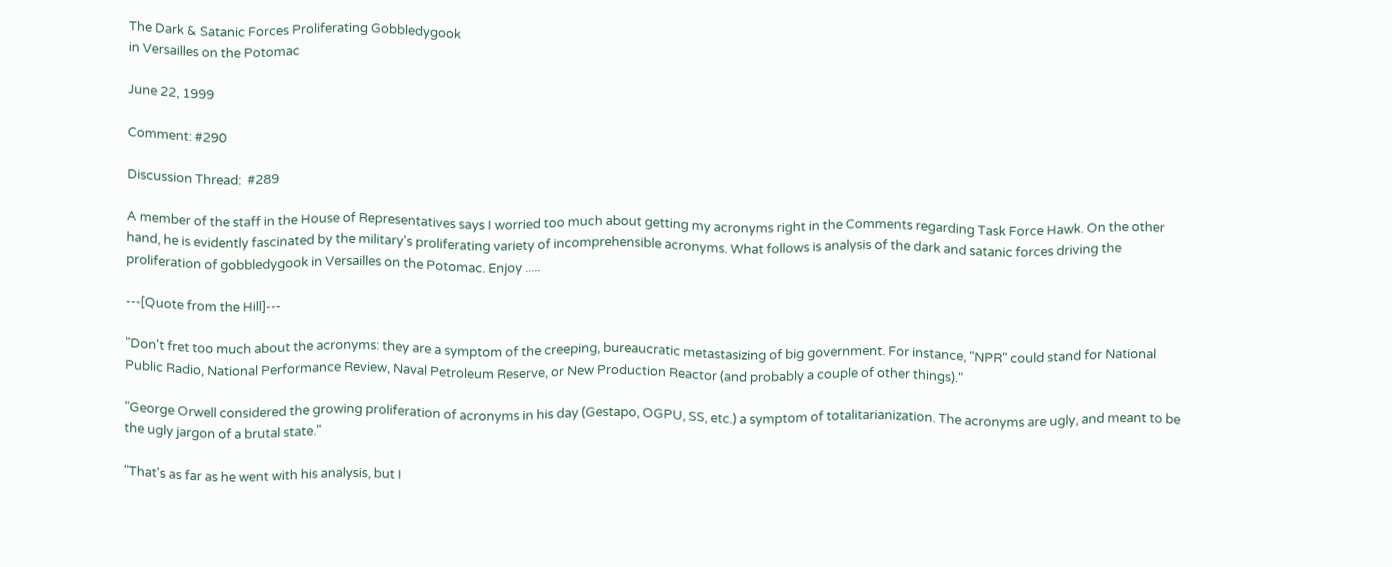The Dark & Satanic Forces Proliferating Gobbledygook
in Versailles on the Potomac

June 22, 1999

Comment: #290

Discussion Thread:  #289

A member of the staff in the House of Representatives says I worried too much about getting my acronyms right in the Comments regarding Task Force Hawk. On the other hand, he is evidently fascinated by the military's proliferating variety of incomprehensible acronyms. What follows is analysis of the dark and satanic forces driving the proliferation of gobbledygook in Versailles on the Potomac. Enjoy .....

---[Quote from the Hill]---

"Don't fret too much about the acronyms: they are a symptom of the creeping, bureaucratic metastasizing of big government. For instance, "NPR" could stand for National Public Radio, National Performance Review, Naval Petroleum Reserve, or New Production Reactor (and probably a couple of other things)."

"George Orwell considered the growing proliferation of acronyms in his day (Gestapo, OGPU, SS, etc.) a symptom of totalitarianization. The acronyms are ugly, and meant to be the ugly jargon of a brutal state."

"That's as far as he went with his analysis, but I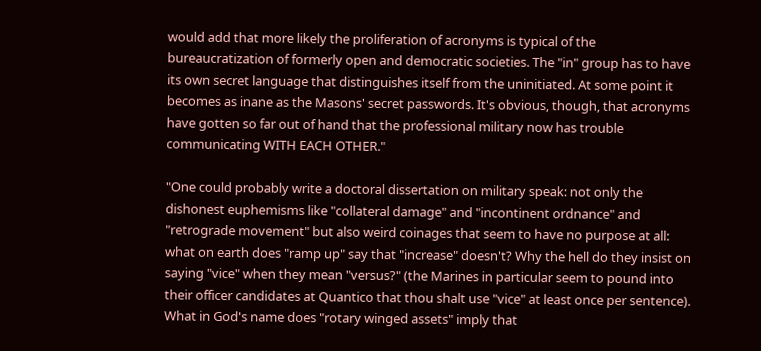would add that more likely the proliferation of acronyms is typical of the bureaucratization of formerly open and democratic societies. The "in" group has to have its own secret language that distinguishes itself from the uninitiated. At some point it becomes as inane as the Masons' secret passwords. It's obvious, though, that acronyms have gotten so far out of hand that the professional military now has trouble communicating WITH EACH OTHER."

"One could probably write a doctoral dissertation on military speak: not only the dishonest euphemisms like "collateral damage" and "incontinent ordnance" and "retrograde movement" but also weird coinages that seem to have no purpose at all: what on earth does "ramp up" say that "increase" doesn't? Why the hell do they insist on saying "vice" when they mean "versus?" (the Marines in particular seem to pound into their officer candidates at Quantico that thou shalt use "vice" at least once per sentence). What in God's name does "rotary winged assets" imply that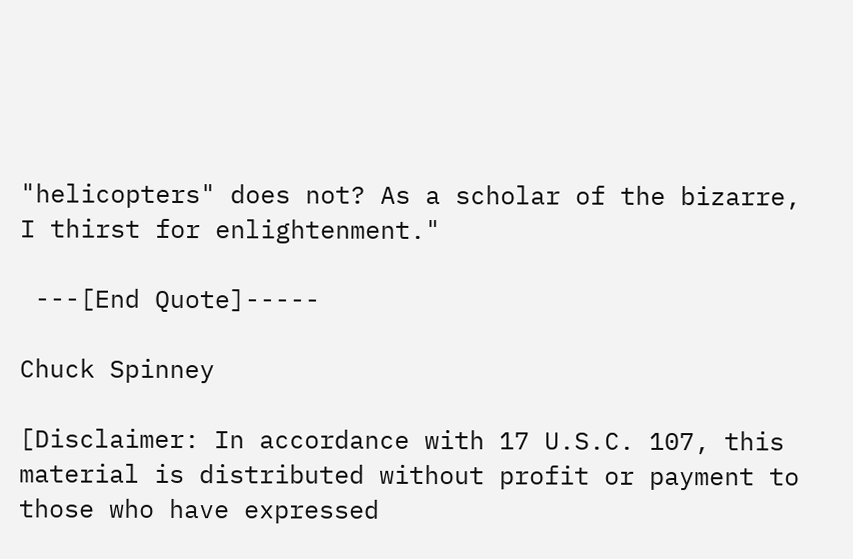"helicopters" does not? As a scholar of the bizarre, I thirst for enlightenment."

 ---[End Quote]-----

Chuck Spinney

[Disclaimer: In accordance with 17 U.S.C. 107, this material is distributed without profit or payment to those who have expressed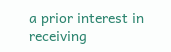a prior interest in receiving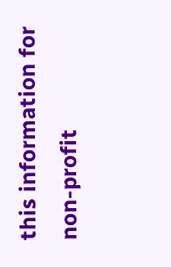this information for non-profit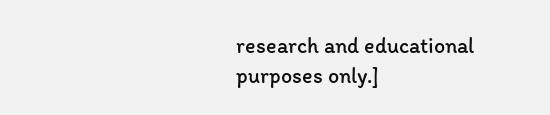research and educational purposes only.]